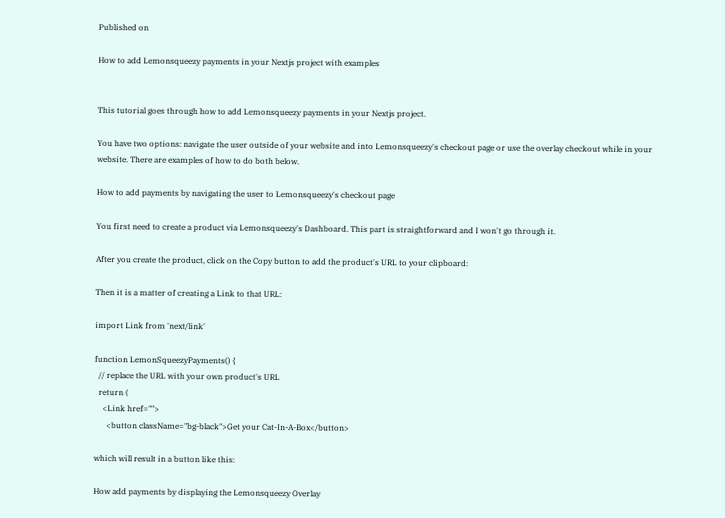Published on

How to add Lemonsqueezy payments in your Nextjs project with examples


This tutorial goes through how to add Lemonsqueezy payments in your Nextjs project.

You have two options: navigate the user outside of your website and into Lemonsqueezy's checkout page or use the overlay checkout while in your website. There are examples of how to do both below.

How to add payments by navigating the user to Lemonsqueezy's checkout page

You first need to create a product via Lemonsqueezy's Dashboard. This part is straightforward and I won't go through it.

After you create the product, click on the Copy button to add the product's URL to your clipboard:

Then it is a matter of creating a Link to that URL:

import Link from 'next/link'

function LemonSqueezyPayments() {
  // replace the URL with your own product's URL
  return (
    <Link href="">
      <button className="bg-black">Get your Cat-In-A-Box</button>

which will result in a button like this:

How add payments by displaying the Lemonsqueezy Overlay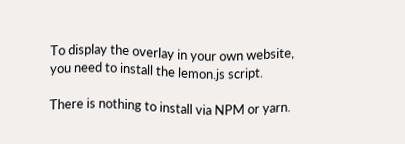To display the overlay in your own website, you need to install the lemon.js script.

There is nothing to install via NPM or yarn.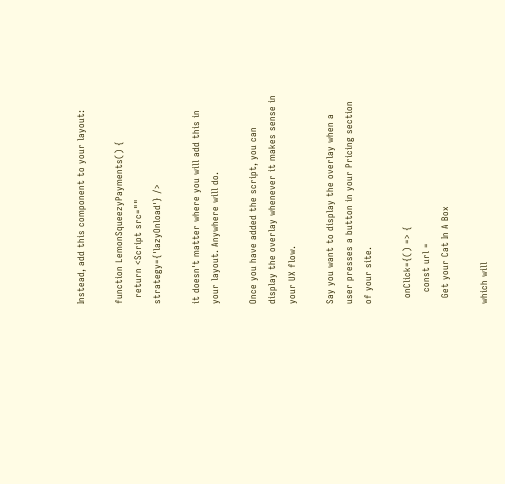Instead, add this component to your layout:

function LemonSqueezyPayments() {
  return <Script src="" strategy={'lazyOnload'} />

it doesn't matter where you will add this in your layout. Anywhere will do.

Once you have added the script, you can display the overlay whenever it makes sense in your UX flow.

Say you want to display the overlay when a user presses a button in your Pricing section of your site.

  onClick={() => {
    const url =
  Get your Cat In A Box

which will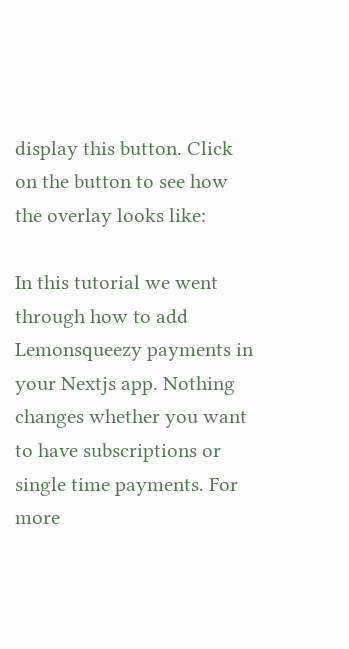display this button. Click on the button to see how the overlay looks like:

In this tutorial we went through how to add Lemonsqueezy payments in your Nextjs app. Nothing changes whether you want to have subscriptions or single time payments. For more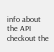info about the API checkout the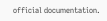official documentation.